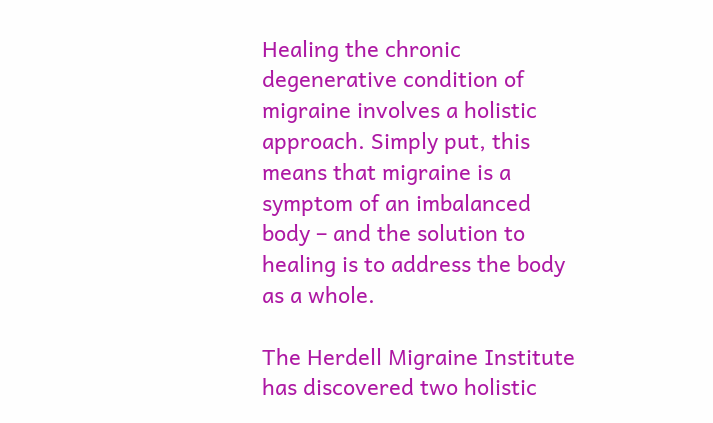Healing the chronic degenerative condition of migraine involves a holistic approach. Simply put, this means that migraine is a symptom of an imbalanced body – and the solution to healing is to address the body as a whole.

The Herdell Migraine Institute has discovered two holistic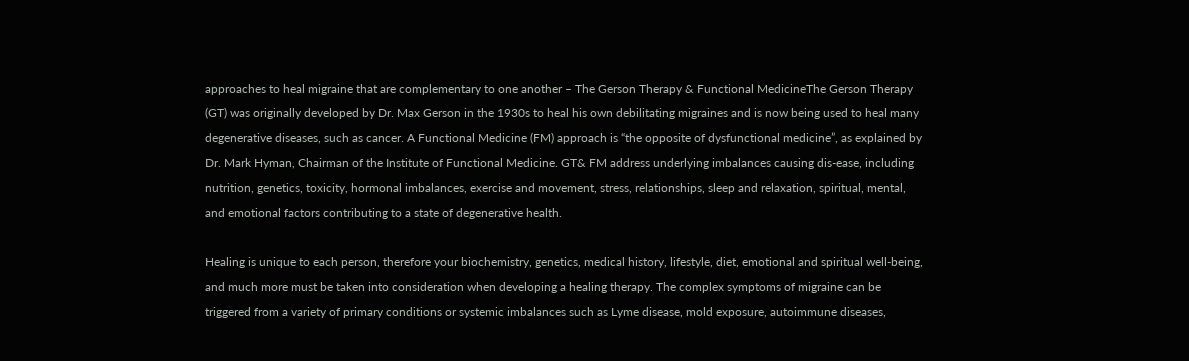approaches to heal migraine that are complementary to one another – The Gerson Therapy & Functional MedicineThe Gerson Therapy (GT) was originally developed by Dr. Max Gerson in the 1930s to heal his own debilitating migraines and is now being used to heal many degenerative diseases, such as cancer. A Functional Medicine (FM) approach is “the opposite of dysfunctional medicine”, as explained by Dr. Mark Hyman, Chairman of the Institute of Functional Medicine. GT& FM address underlying imbalances causing dis-ease, including nutrition, genetics, toxicity, hormonal imbalances, exercise and movement, stress, relationships, sleep and relaxation, spiritual, mental, and emotional factors contributing to a state of degenerative health.

Healing is unique to each person, therefore your biochemistry, genetics, medical history, lifestyle, diet, emotional and spiritual well-being, and much more must be taken into consideration when developing a healing therapy. The complex symptoms of migraine can be triggered from a variety of primary conditions or systemic imbalances such as Lyme disease, mold exposure, autoimmune diseases,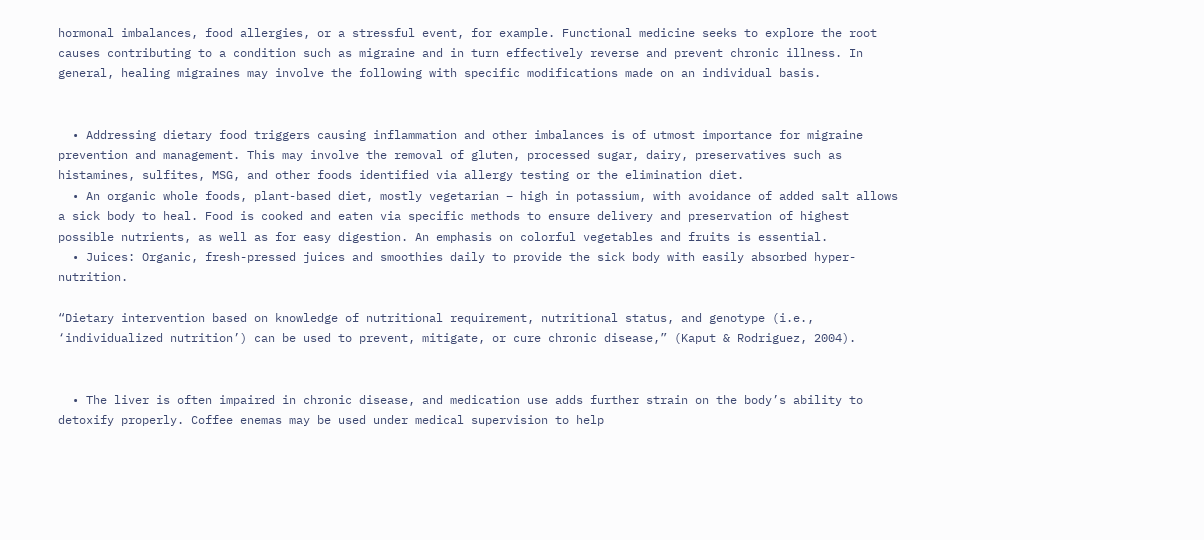hormonal imbalances, food allergies, or a stressful event, for example. Functional medicine seeks to explore the root causes contributing to a condition such as migraine and in turn effectively reverse and prevent chronic illness. In general, healing migraines may involve the following with specific modifications made on an individual basis.


  • Addressing dietary food triggers causing inflammation and other imbalances is of utmost importance for migraine prevention and management. This may involve the removal of gluten, processed sugar, dairy, preservatives such as histamines, sulfites, MSG, and other foods identified via allergy testing or the elimination diet.
  • An organic whole foods, plant-based diet, mostly vegetarian – high in potassium, with avoidance of added salt allows a sick body to heal. Food is cooked and eaten via specific methods to ensure delivery and preservation of highest possible nutrients, as well as for easy digestion. An emphasis on colorful vegetables and fruits is essential.
  • Juices: Organic, fresh-pressed juices and smoothies daily to provide the sick body with easily absorbed hyper-nutrition.

“Dietary intervention based on knowledge of nutritional requirement, nutritional status, and genotype (i.e., ‘individualized nutrition’) can be used to prevent, mitigate, or cure chronic disease,” (Kaput & Rodriguez, 2004).


  • The liver is often impaired in chronic disease, and medication use adds further strain on the body’s ability to detoxify properly. Coffee enemas may be used under medical supervision to help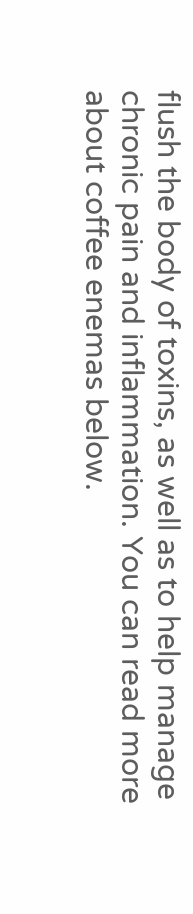flush the body of toxins, as well as to help manage chronic pain and inflammation. You can read more about coffee enemas below.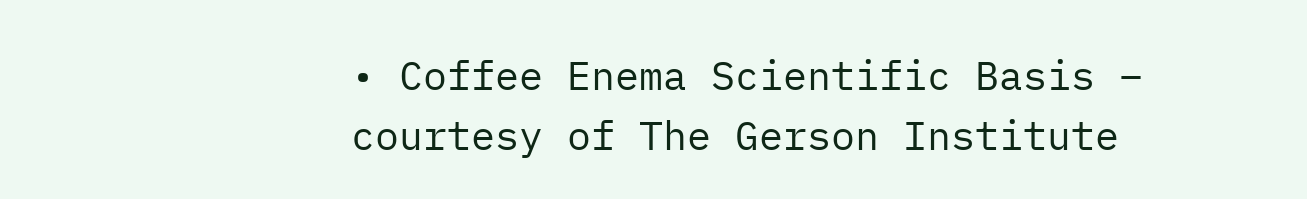• Coffee Enema Scientific Basis – courtesy of The Gerson Institute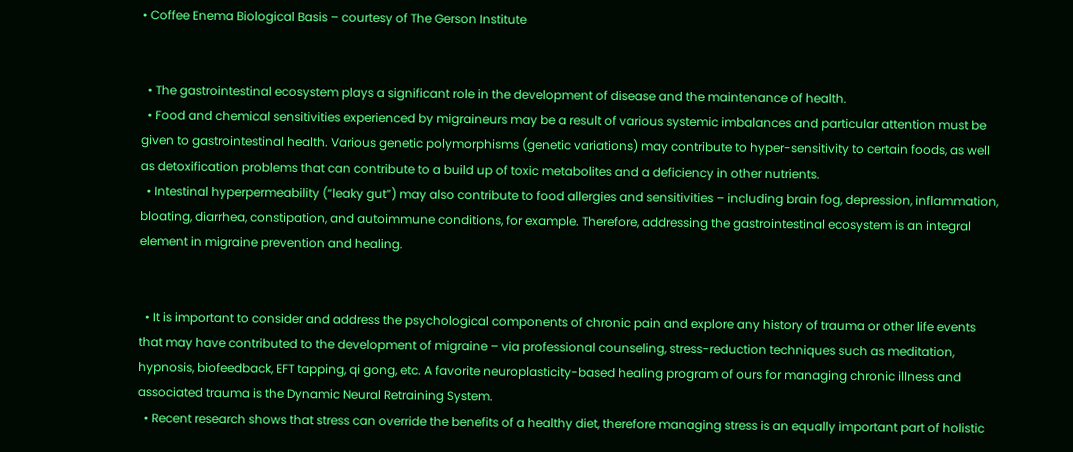• Coffee Enema Biological Basis – courtesy of The Gerson Institute


  • The gastrointestinal ecosystem plays a significant role in the development of disease and the maintenance of health.
  • Food and chemical sensitivities experienced by migraineurs may be a result of various systemic imbalances and particular attention must be given to gastrointestinal health. Various genetic polymorphisms (genetic variations) may contribute to hyper-sensitivity to certain foods, as well as detoxification problems that can contribute to a build up of toxic metabolites and a deficiency in other nutrients.
  • Intestinal hyperpermeability (“leaky gut”) may also contribute to food allergies and sensitivities – including brain fog, depression, inflammation, bloating, diarrhea, constipation, and autoimmune conditions, for example. Therefore, addressing the gastrointestinal ecosystem is an integral element in migraine prevention and healing.


  • It is important to consider and address the psychological components of chronic pain and explore any history of trauma or other life events that may have contributed to the development of migraine – via professional counseling, stress-reduction techniques such as meditation, hypnosis, biofeedback, EFT tapping, qi gong, etc. A favorite neuroplasticity-based healing program of ours for managing chronic illness and associated trauma is the Dynamic Neural Retraining System.
  • Recent research shows that stress can override the benefits of a healthy diet, therefore managing stress is an equally important part of holistic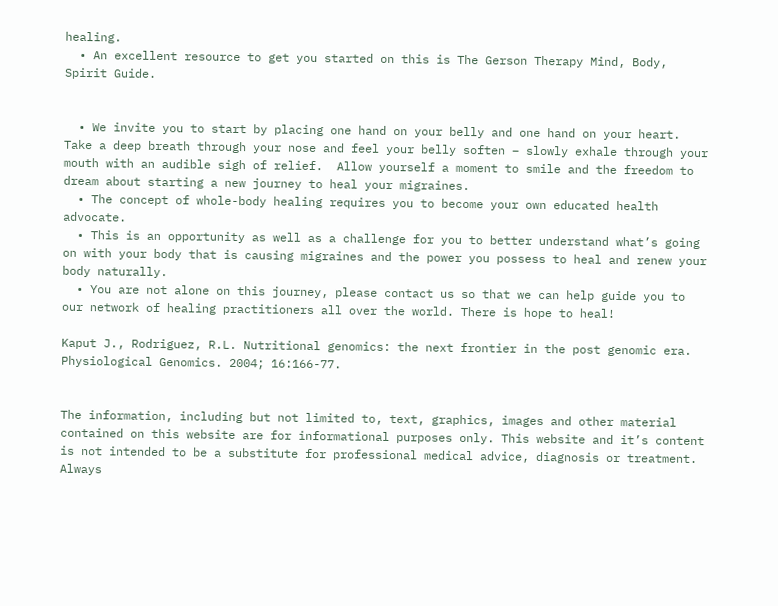healing.
  • An excellent resource to get you started on this is The Gerson Therapy Mind, Body, Spirit Guide.


  • We invite you to start by placing one hand on your belly and one hand on your heart. Take a deep breath through your nose and feel your belly soften – slowly exhale through your mouth with an audible sigh of relief.  Allow yourself a moment to smile and the freedom to dream about starting a new journey to heal your migraines.
  • The concept of whole-body healing requires you to become your own educated health advocate.
  • This is an opportunity as well as a challenge for you to better understand what’s going on with your body that is causing migraines and the power you possess to heal and renew your body naturally.
  • You are not alone on this journey, please contact us so that we can help guide you to our network of healing practitioners all over the world. There is hope to heal!

Kaput J., Rodriguez, R.L. Nutritional genomics: the next frontier in the post genomic era. Physiological Genomics. 2004; 16:166-77.


The information, including but not limited to, text, graphics, images and other material contained on this website are for informational purposes only. This website and it’s content is not intended to be a substitute for professional medical advice, diagnosis or treatment. Always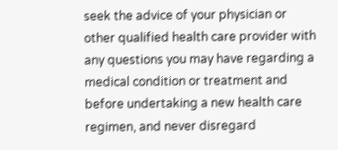seek the advice of your physician or other qualified health care provider with any questions you may have regarding a medical condition or treatment and before undertaking a new health care regimen, and never disregard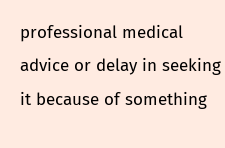professional medical advice or delay in seeking it because of something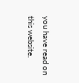you have read on this website.